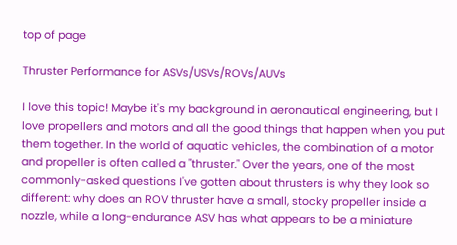top of page

Thruster Performance for ASVs/USVs/ROVs/AUVs

I love this topic! Maybe it's my background in aeronautical engineering, but I love propellers and motors and all the good things that happen when you put them together. In the world of aquatic vehicles, the combination of a motor and propeller is often called a "thruster." Over the years, one of the most commonly-asked questions I've gotten about thrusters is why they look so different: why does an ROV thruster have a small, stocky propeller inside a nozzle, while a long-endurance ASV has what appears to be a miniature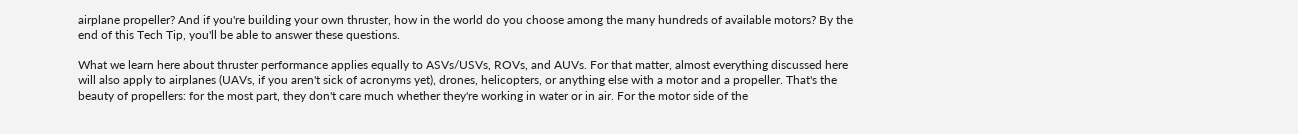airplane propeller? And if you're building your own thruster, how in the world do you choose among the many hundreds of available motors? By the end of this Tech Tip, you'll be able to answer these questions.

What we learn here about thruster performance applies equally to ASVs/USVs, ROVs, and AUVs. For that matter, almost everything discussed here will also apply to airplanes (UAVs, if you aren't sick of acronyms yet), drones, helicopters, or anything else with a motor and a propeller. That's the beauty of propellers: for the most part, they don't care much whether they're working in water or in air. For the motor side of the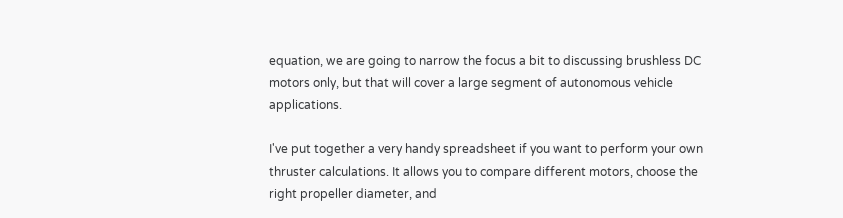equation, we are going to narrow the focus a bit to discussing brushless DC motors only, but that will cover a large segment of autonomous vehicle applications.

I've put together a very handy spreadsheet if you want to perform your own thruster calculations. It allows you to compare different motors, choose the right propeller diameter, and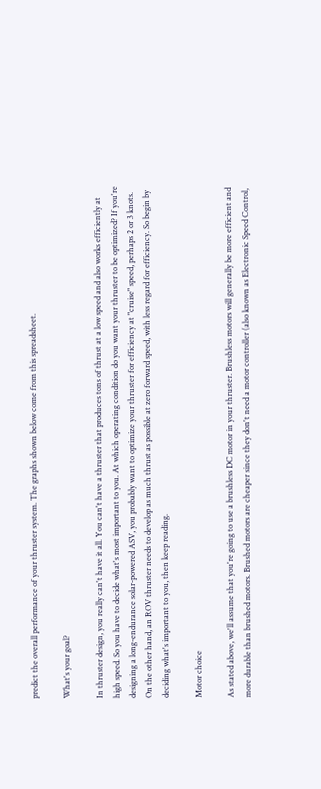predict the overall performance of your thruster system. The graphs shown below come from this spreadsheet.

What's your goal?

In thruster design, you really can't have it all. You can't have a thruster that produces tons of thrust at a low speed and also works efficiently at high speed. So you have to decide what's most important to you. At which operating condition do you want your thruster to be optimized? If you're designing a long-endurance solar-powered ASV, you probably want to optimize your thruster for efficiency at "cruise" speed, perhaps 2 or 3 knots. On the other hand, an ROV thruster needs to develop as much thrust as possible at zero forward speed, with less regard for efficiency. So begin by deciding what's important to you, then keep reading.

Motor choice

As stated above, we'll assume that you're going to use a brushless DC motor in your thruster. Brushless motors will generally be more efficient and more durable than brushed motors. Brushed motors are cheaper since they don't need a motor controller (also known as Electronic Speed Control,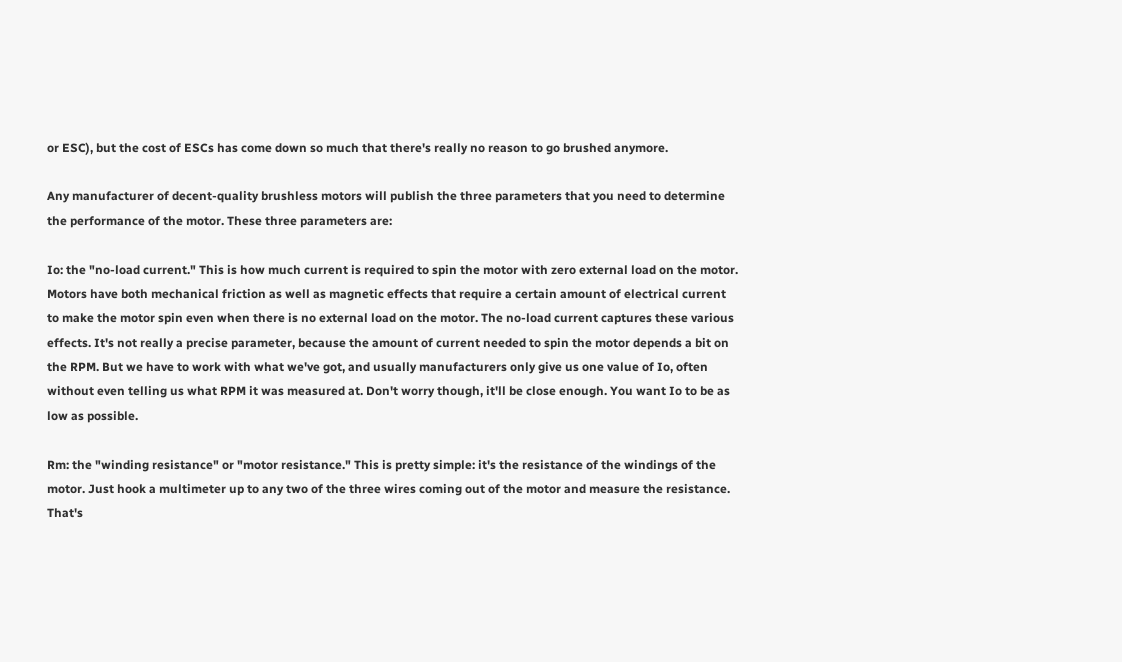or ESC), but the cost of ESCs has come down so much that there's really no reason to go brushed anymore.

Any manufacturer of decent-quality brushless motors will publish the three parameters that you need to determine the performance of the motor. These three parameters are:

Io: the "no-load current." This is how much current is required to spin the motor with zero external load on the motor. Motors have both mechanical friction as well as magnetic effects that require a certain amount of electrical current to make the motor spin even when there is no external load on the motor. The no-load current captures these various effects. It's not really a precise parameter, because the amount of current needed to spin the motor depends a bit on the RPM. But we have to work with what we've got, and usually manufacturers only give us one value of Io, often without even telling us what RPM it was measured at. Don't worry though, it'll be close enough. You want Io to be as low as possible.

Rm: the "winding resistance" or "motor resistance." This is pretty simple: it's the resistance of the windings of the motor. Just hook a multimeter up to any two of the three wires coming out of the motor and measure the resistance. That's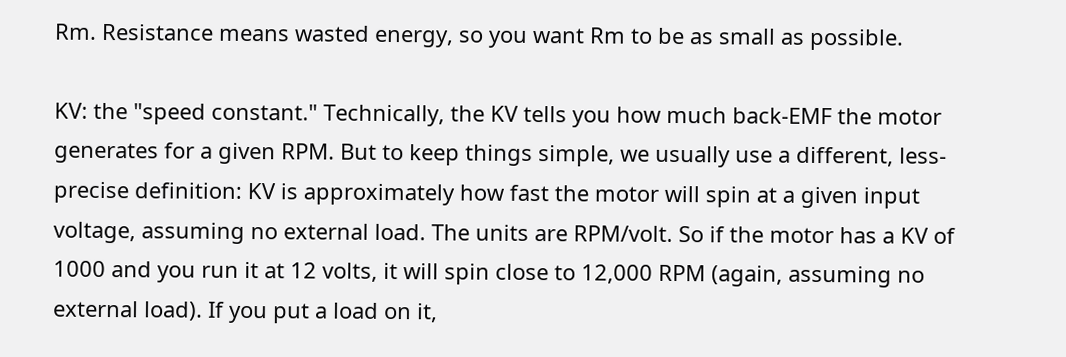Rm. Resistance means wasted energy, so you want Rm to be as small as possible.

KV: the "speed constant." Technically, the KV tells you how much back-EMF the motor generates for a given RPM. But to keep things simple, we usually use a different, less-precise definition: KV is approximately how fast the motor will spin at a given input voltage, assuming no external load. The units are RPM/volt. So if the motor has a KV of 1000 and you run it at 12 volts, it will spin close to 12,000 RPM (again, assuming no external load). If you put a load on it,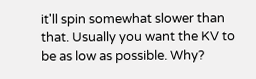it'll spin somewhat slower than that. Usually you want the KV to be as low as possible. Why?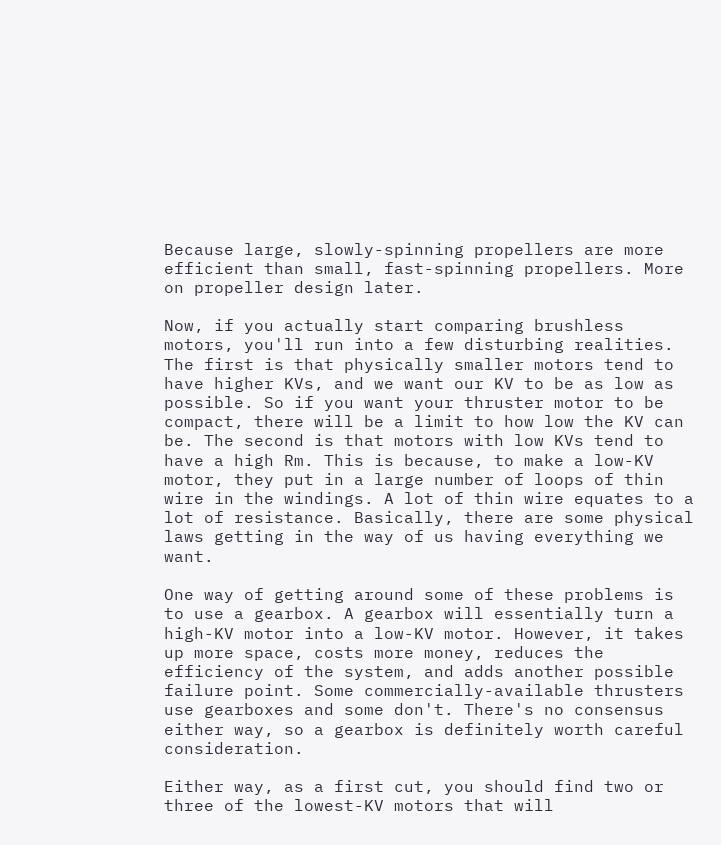Because large, slowly-spinning propellers are more efficient than small, fast-spinning propellers. More on propeller design later.

Now, if you actually start comparing brushless motors, you'll run into a few disturbing realities. The first is that physically smaller motors tend to have higher KVs, and we want our KV to be as low as possible. So if you want your thruster motor to be compact, there will be a limit to how low the KV can be. The second is that motors with low KVs tend to have a high Rm. This is because, to make a low-KV motor, they put in a large number of loops of thin wire in the windings. A lot of thin wire equates to a lot of resistance. Basically, there are some physical laws getting in the way of us having everything we want.

One way of getting around some of these problems is to use a gearbox. A gearbox will essentially turn a high-KV motor into a low-KV motor. However, it takes up more space, costs more money, reduces the efficiency of the system, and adds another possible failure point. Some commercially-available thrusters use gearboxes and some don't. There's no consensus either way, so a gearbox is definitely worth careful consideration.

Either way, as a first cut, you should find two or three of the lowest-KV motors that will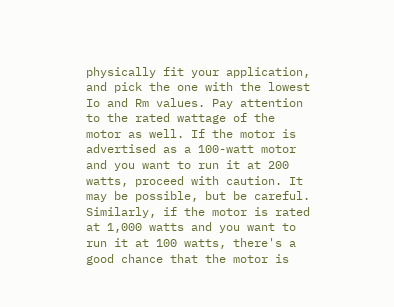physically fit your application, and pick the one with the lowest Io and Rm values. Pay attention to the rated wattage of the motor as well. If the motor is advertised as a 100-watt motor and you want to run it at 200 watts, proceed with caution. It may be possible, but be careful. Similarly, if the motor is rated at 1,000 watts and you want to run it at 100 watts, there's a good chance that the motor is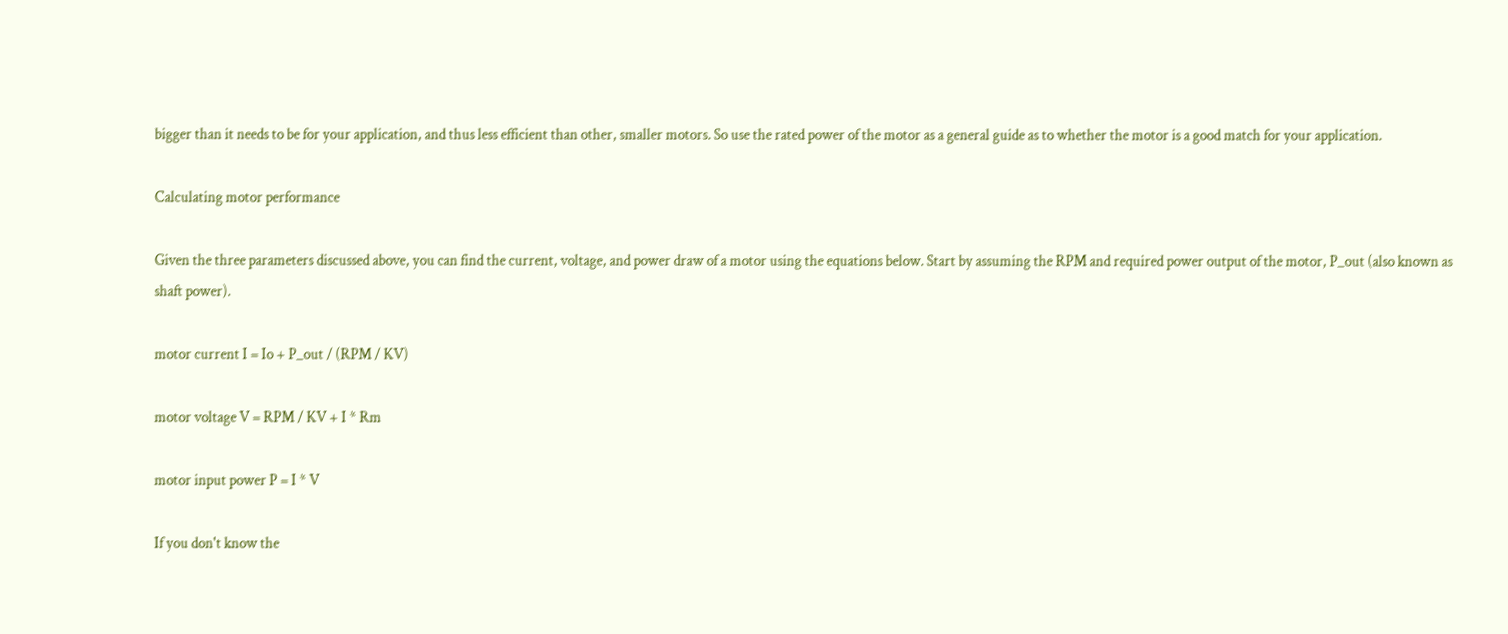bigger than it needs to be for your application, and thus less efficient than other, smaller motors. So use the rated power of the motor as a general guide as to whether the motor is a good match for your application.

Calculating motor performance

Given the three parameters discussed above, you can find the current, voltage, and power draw of a motor using the equations below. Start by assuming the RPM and required power output of the motor, P_out (also known as shaft power).

motor current I = Io + P_out / (RPM / KV)

motor voltage V = RPM / KV + I * Rm

motor input power P = I * V

If you don't know the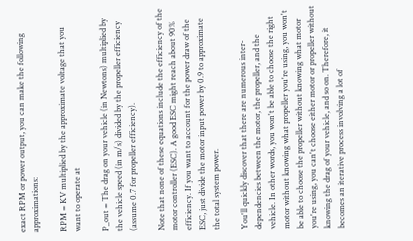exact RPM or power output, you can make the following approximations:

RPM = KV multiplied by the approximate voltage that you want to operate at

P_out = The drag on your vehicle (in Newtons) multiplied by the vehicle speed (in m/s) divided by the propeller efficiency (assume 0.7 for propeller efficiency).

Note that none of these equations include the efficiency of the motor controller (ESC). A good ESC might reach about 90% efficiency. If you want to account for the power draw of the ESC, just divide the motor input power by 0.9 to approximate the total system power.

You'll quickly discover that there are numerous inter-dependencies between the motor, the propeller, and the vehicle. In other words, you won't be able to choose the right motor without knowing what propeller you're using, you won't be able to choose the propeller without knowing what motor you're using, you can't choose either motor or propeller without knowing the drag of your vehicle, and so on. Therefore, it becomes an iterative process involving a lot of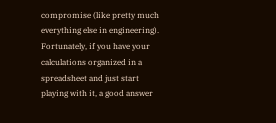compromise (like pretty much everything else in engineering). Fortunately, if you have your calculations organized in a spreadsheet and just start playing with it, a good answer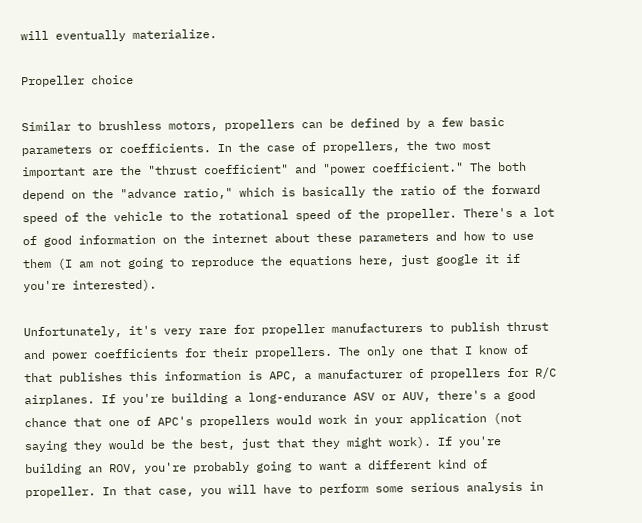will eventually materialize.

Propeller choice

Similar to brushless motors, propellers can be defined by a few basic parameters or coefficients. In the case of propellers, the two most important are the "thrust coefficient" and "power coefficient." The both depend on the "advance ratio," which is basically the ratio of the forward speed of the vehicle to the rotational speed of the propeller. There's a lot of good information on the internet about these parameters and how to use them (I am not going to reproduce the equations here, just google it if you're interested).

Unfortunately, it's very rare for propeller manufacturers to publish thrust and power coefficients for their propellers. The only one that I know of that publishes this information is APC, a manufacturer of propellers for R/C airplanes. If you're building a long-endurance ASV or AUV, there's a good chance that one of APC's propellers would work in your application (not saying they would be the best, just that they might work). If you're building an ROV, you're probably going to want a different kind of propeller. In that case, you will have to perform some serious analysis in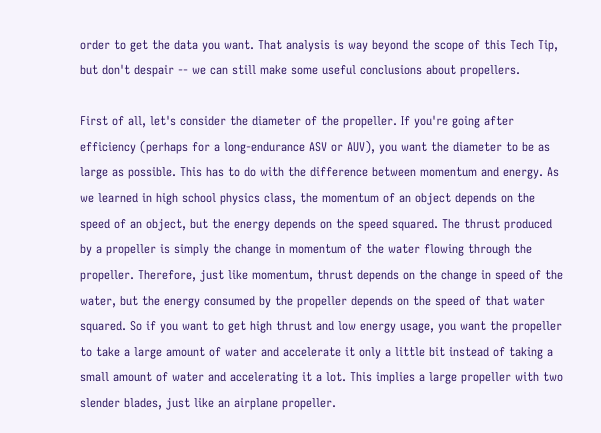order to get the data you want. That analysis is way beyond the scope of this Tech Tip, but don't despair -- we can still make some useful conclusions about propellers.

First of all, let's consider the diameter of the propeller. If you're going after efficiency (perhaps for a long-endurance ASV or AUV), you want the diameter to be as large as possible. This has to do with the difference between momentum and energy. As we learned in high school physics class, the momentum of an object depends on the speed of an object, but the energy depends on the speed squared. The thrust produced by a propeller is simply the change in momentum of the water flowing through the propeller. Therefore, just like momentum, thrust depends on the change in speed of the water, but the energy consumed by the propeller depends on the speed of that water squared. So if you want to get high thrust and low energy usage, you want the propeller to take a large amount of water and accelerate it only a little bit instead of taking a small amount of water and accelerating it a lot. This implies a large propeller with two slender blades, just like an airplane propeller.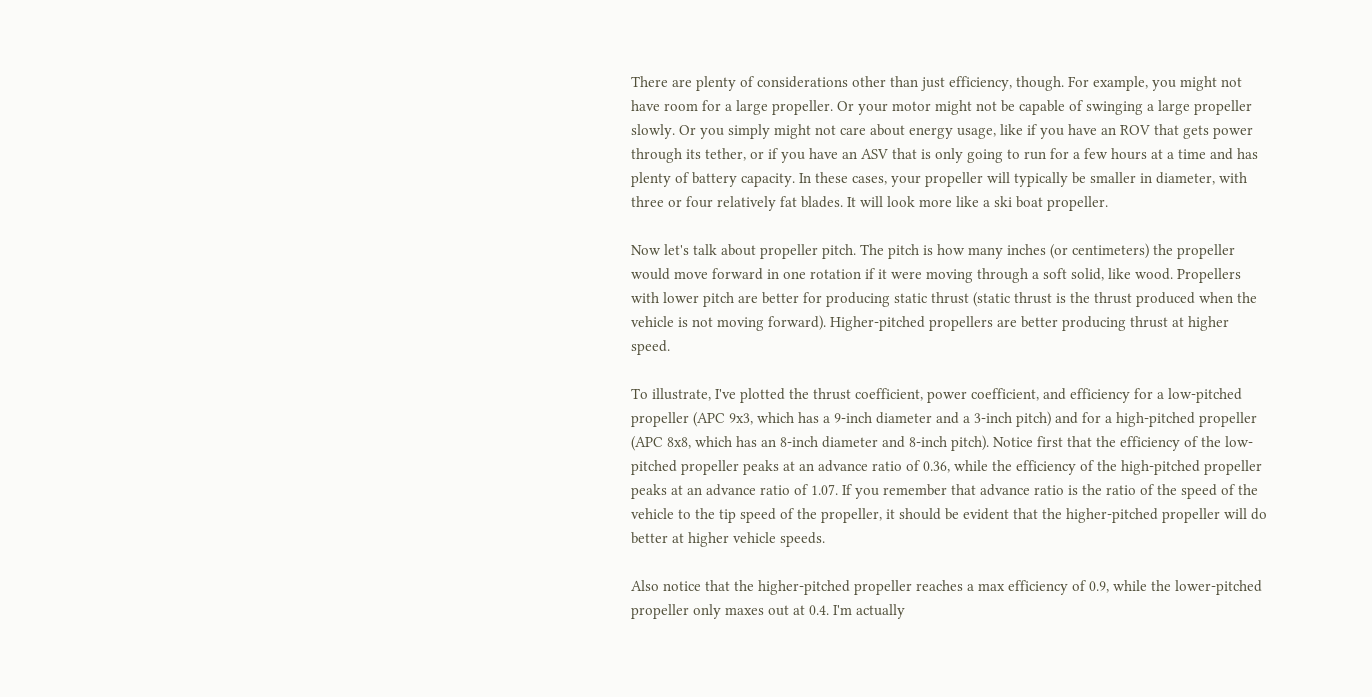There are plenty of considerations other than just efficiency, though. For example, you might not have room for a large propeller. Or your motor might not be capable of swinging a large propeller slowly. Or you simply might not care about energy usage, like if you have an ROV that gets power through its tether, or if you have an ASV that is only going to run for a few hours at a time and has plenty of battery capacity. In these cases, your propeller will typically be smaller in diameter, with three or four relatively fat blades. It will look more like a ski boat propeller.

Now let's talk about propeller pitch. The pitch is how many inches (or centimeters) the propeller would move forward in one rotation if it were moving through a soft solid, like wood. Propellers with lower pitch are better for producing static thrust (static thrust is the thrust produced when the vehicle is not moving forward). Higher-pitched propellers are better producing thrust at higher speed.

To illustrate, I've plotted the thrust coefficient, power coefficient, and efficiency for a low-pitched propeller (APC 9x3, which has a 9-inch diameter and a 3-inch pitch) and for a high-pitched propeller (APC 8x8, which has an 8-inch diameter and 8-inch pitch). Notice first that the efficiency of the low-pitched propeller peaks at an advance ratio of 0.36, while the efficiency of the high-pitched propeller peaks at an advance ratio of 1.07. If you remember that advance ratio is the ratio of the speed of the vehicle to the tip speed of the propeller, it should be evident that the higher-pitched propeller will do better at higher vehicle speeds.

Also notice that the higher-pitched propeller reaches a max efficiency of 0.9, while the lower-pitched propeller only maxes out at 0.4. I'm actually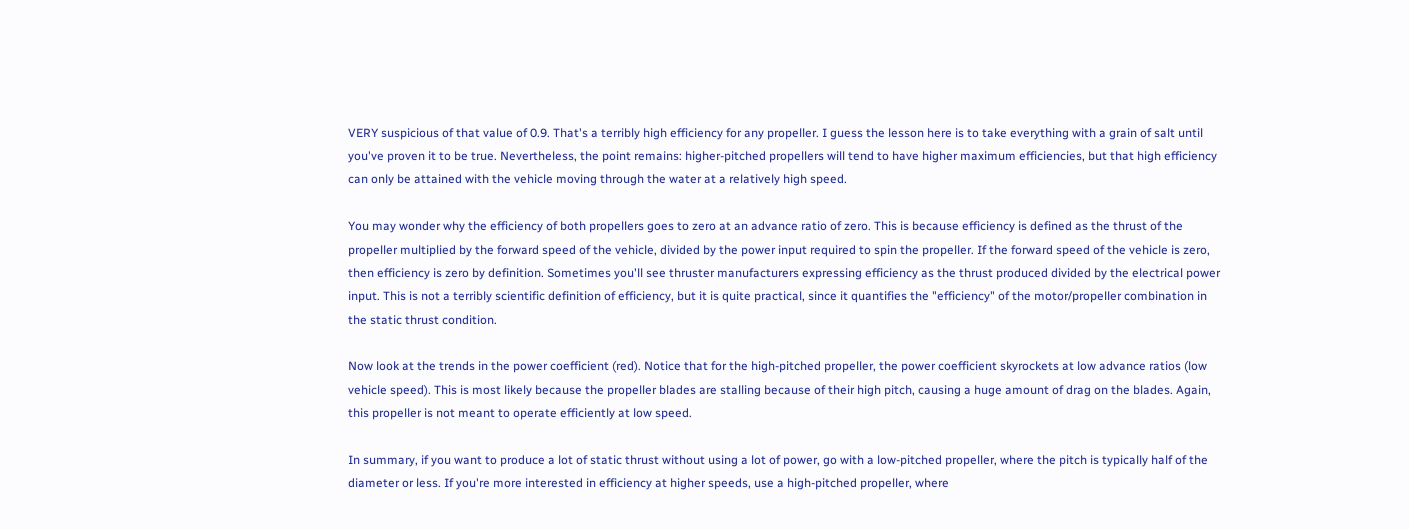VERY suspicious of that value of 0.9. That's a terribly high efficiency for any propeller. I guess the lesson here is to take everything with a grain of salt until you've proven it to be true. Nevertheless, the point remains: higher-pitched propellers will tend to have higher maximum efficiencies, but that high efficiency can only be attained with the vehicle moving through the water at a relatively high speed.

You may wonder why the efficiency of both propellers goes to zero at an advance ratio of zero. This is because efficiency is defined as the thrust of the propeller multiplied by the forward speed of the vehicle, divided by the power input required to spin the propeller. If the forward speed of the vehicle is zero, then efficiency is zero by definition. Sometimes you'll see thruster manufacturers expressing efficiency as the thrust produced divided by the electrical power input. This is not a terribly scientific definition of efficiency, but it is quite practical, since it quantifies the "efficiency" of the motor/propeller combination in the static thrust condition.

Now look at the trends in the power coefficient (red). Notice that for the high-pitched propeller, the power coefficient skyrockets at low advance ratios (low vehicle speed). This is most likely because the propeller blades are stalling because of their high pitch, causing a huge amount of drag on the blades. Again, this propeller is not meant to operate efficiently at low speed.

In summary, if you want to produce a lot of static thrust without using a lot of power, go with a low-pitched propeller, where the pitch is typically half of the diameter or less. If you're more interested in efficiency at higher speeds, use a high-pitched propeller, where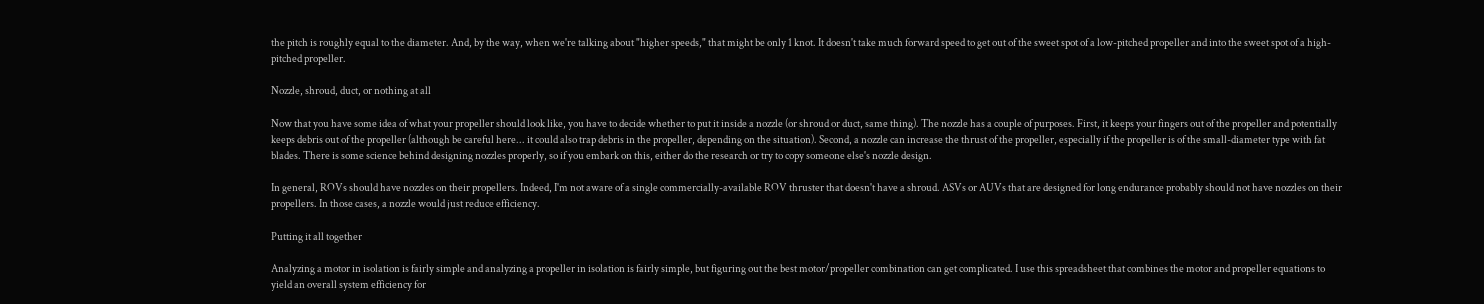the pitch is roughly equal to the diameter. And, by the way, when we're talking about "higher speeds," that might be only 1 knot. It doesn't take much forward speed to get out of the sweet spot of a low-pitched propeller and into the sweet spot of a high-pitched propeller.

Nozzle, shroud, duct, or nothing at all

Now that you have some idea of what your propeller should look like, you have to decide whether to put it inside a nozzle (or shroud or duct, same thing). The nozzle has a couple of purposes. First, it keeps your fingers out of the propeller and potentially keeps debris out of the propeller (although be careful here... it could also trap debris in the propeller, depending on the situation). Second, a nozzle can increase the thrust of the propeller, especially if the propeller is of the small-diameter type with fat blades. There is some science behind designing nozzles properly, so if you embark on this, either do the research or try to copy someone else's nozzle design.

In general, ROVs should have nozzles on their propellers. Indeed, I'm not aware of a single commercially-available ROV thruster that doesn't have a shroud. ASVs or AUVs that are designed for long endurance probably should not have nozzles on their propellers. In those cases, a nozzle would just reduce efficiency.

Putting it all together

Analyzing a motor in isolation is fairly simple and analyzing a propeller in isolation is fairly simple, but figuring out the best motor/propeller combination can get complicated. I use this spreadsheet that combines the motor and propeller equations to yield an overall system efficiency for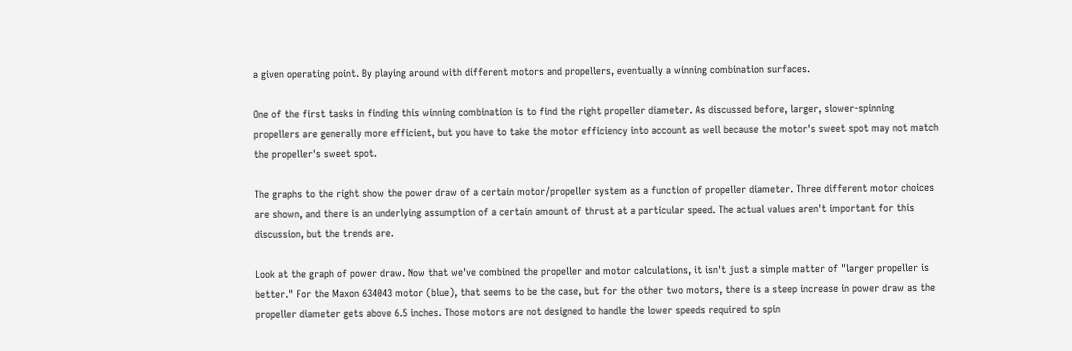a given operating point. By playing around with different motors and propellers, eventually a winning combination surfaces.

One of the first tasks in finding this winning combination is to find the right propeller diameter. As discussed before, larger, slower-spinning propellers are generally more efficient, but you have to take the motor efficiency into account as well because the motor's sweet spot may not match the propeller's sweet spot.

The graphs to the right show the power draw of a certain motor/propeller system as a function of propeller diameter. Three different motor choices are shown, and there is an underlying assumption of a certain amount of thrust at a particular speed. The actual values aren't important for this discussion, but the trends are.

Look at the graph of power draw. Now that we've combined the propeller and motor calculations, it isn't just a simple matter of "larger propeller is better." For the Maxon 634043 motor (blue), that seems to be the case, but for the other two motors, there is a steep increase in power draw as the propeller diameter gets above 6.5 inches. Those motors are not designed to handle the lower speeds required to spin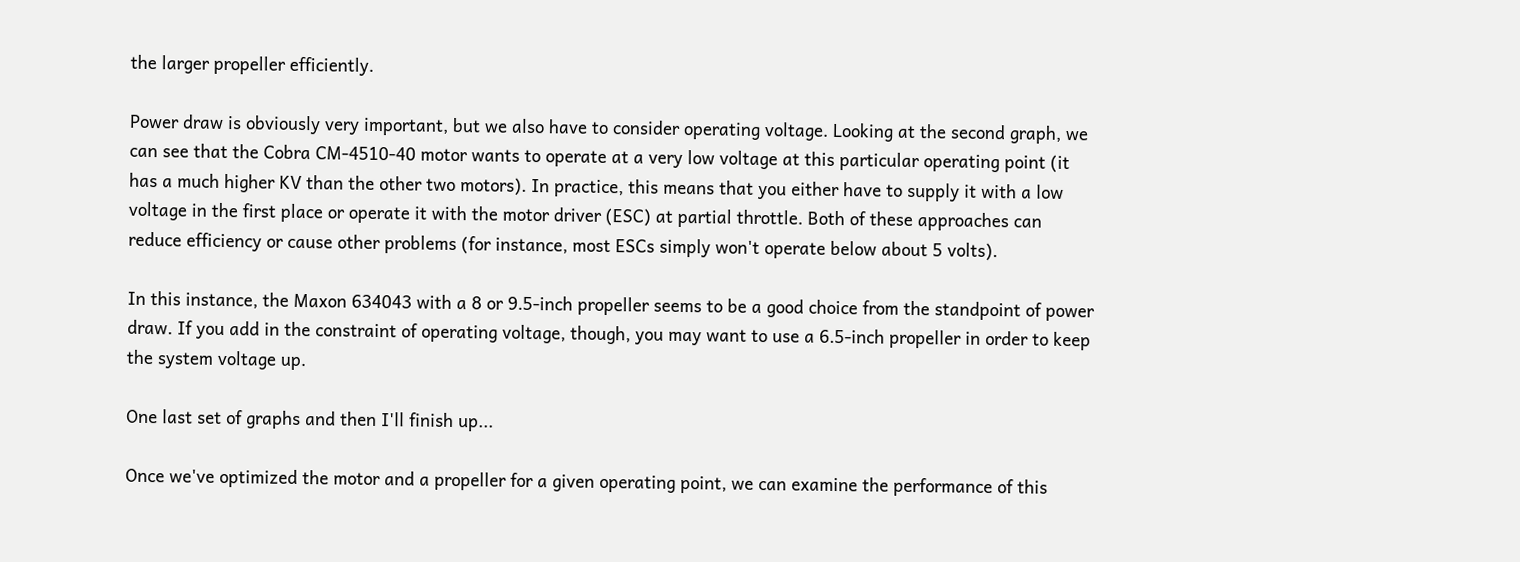the larger propeller efficiently.

Power draw is obviously very important, but we also have to consider operating voltage. Looking at the second graph, we can see that the Cobra CM-4510-40 motor wants to operate at a very low voltage at this particular operating point (it has a much higher KV than the other two motors). In practice, this means that you either have to supply it with a low voltage in the first place or operate it with the motor driver (ESC) at partial throttle. Both of these approaches can reduce efficiency or cause other problems (for instance, most ESCs simply won't operate below about 5 volts).

In this instance, the Maxon 634043 with a 8 or 9.5-inch propeller seems to be a good choice from the standpoint of power draw. If you add in the constraint of operating voltage, though, you may want to use a 6.5-inch propeller in order to keep the system voltage up.

One last set of graphs and then I'll finish up...

Once we've optimized the motor and a propeller for a given operating point, we can examine the performance of this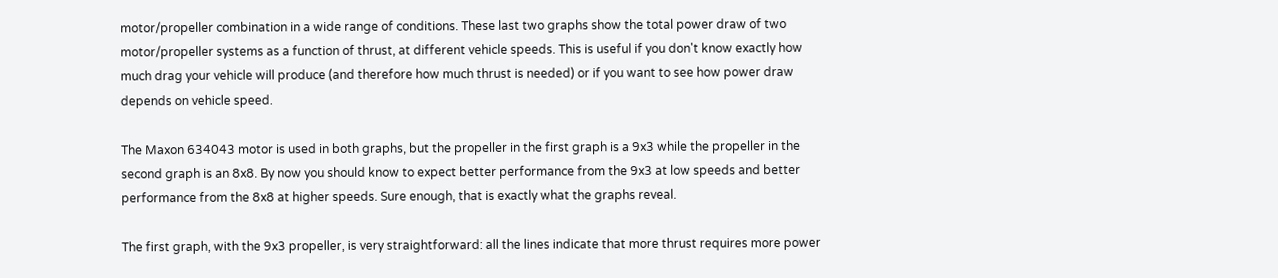motor/propeller combination in a wide range of conditions. These last two graphs show the total power draw of two motor/propeller systems as a function of thrust, at different vehicle speeds. This is useful if you don't know exactly how much drag your vehicle will produce (and therefore how much thrust is needed) or if you want to see how power draw depends on vehicle speed.

The Maxon 634043 motor is used in both graphs, but the propeller in the first graph is a 9x3 while the propeller in the second graph is an 8x8. By now you should know to expect better performance from the 9x3 at low speeds and better performance from the 8x8 at higher speeds. Sure enough, that is exactly what the graphs reveal.

The first graph, with the 9x3 propeller, is very straightforward: all the lines indicate that more thrust requires more power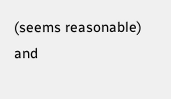(seems reasonable) and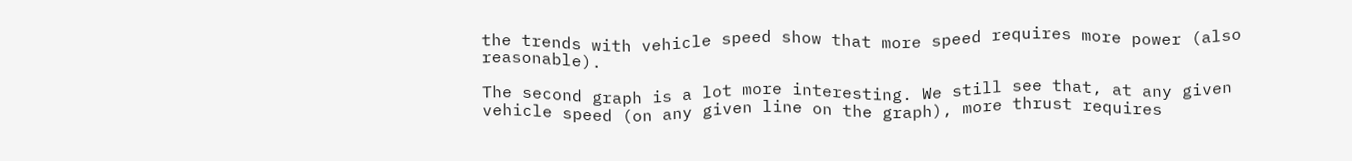the trends with vehicle speed show that more speed requires more power (also reasonable).

The second graph is a lot more interesting. We still see that, at any given vehicle speed (on any given line on the graph), more thrust requires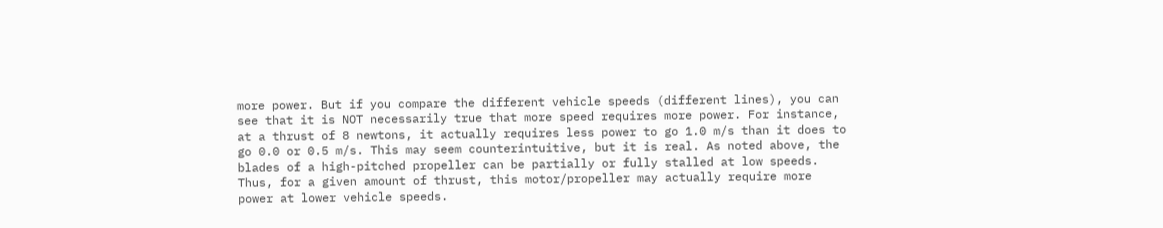more power. But if you compare the different vehicle speeds (different lines), you can see that it is NOT necessarily true that more speed requires more power. For instance, at a thrust of 8 newtons, it actually requires less power to go 1.0 m/s than it does to go 0.0 or 0.5 m/s. This may seem counterintuitive, but it is real. As noted above, the blades of a high-pitched propeller can be partially or fully stalled at low speeds. Thus, for a given amount of thrust, this motor/propeller may actually require more power at lower vehicle speeds.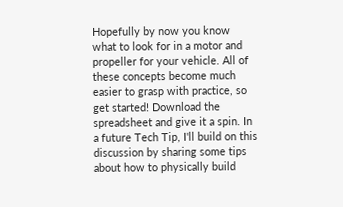Hopefully by now you know what to look for in a motor and propeller for your vehicle. All of these concepts become much easier to grasp with practice, so get started! Download the spreadsheet and give it a spin. In a future Tech Tip, I'll build on this discussion by sharing some tips about how to physically build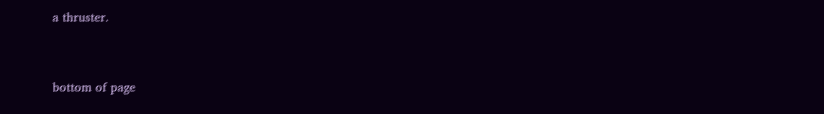a thruster.


bottom of page